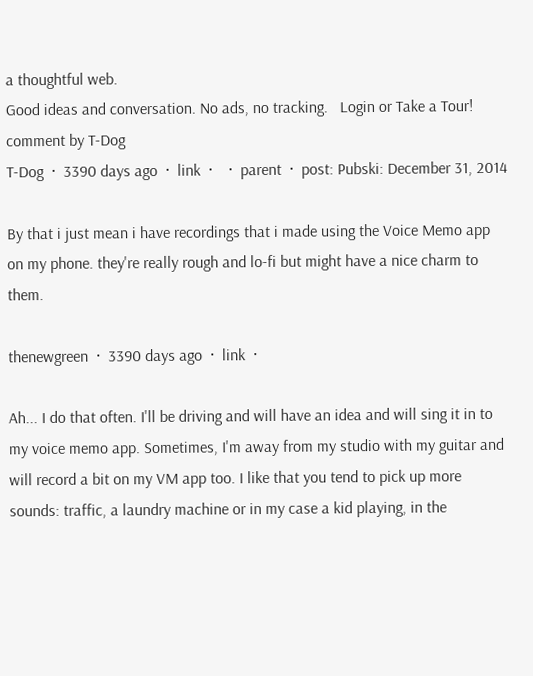a thoughtful web.
Good ideas and conversation. No ads, no tracking.   Login or Take a Tour!
comment by T-Dog
T-Dog  ·  3390 days ago  ·  link  ·    ·  parent  ·  post: Pubski: December 31, 2014

By that i just mean i have recordings that i made using the Voice Memo app on my phone. they're really rough and lo-fi but might have a nice charm to them.

thenewgreen  ·  3390 days ago  ·  link  ·

Ah... I do that often. I'll be driving and will have an idea and will sing it in to my voice memo app. Sometimes, I'm away from my studio with my guitar and will record a bit on my VM app too. I like that you tend to pick up more sounds: traffic, a laundry machine or in my case a kid playing, in the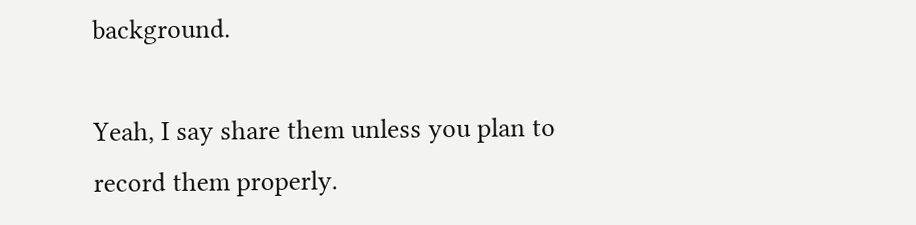background.

Yeah, I say share them unless you plan to record them properly.